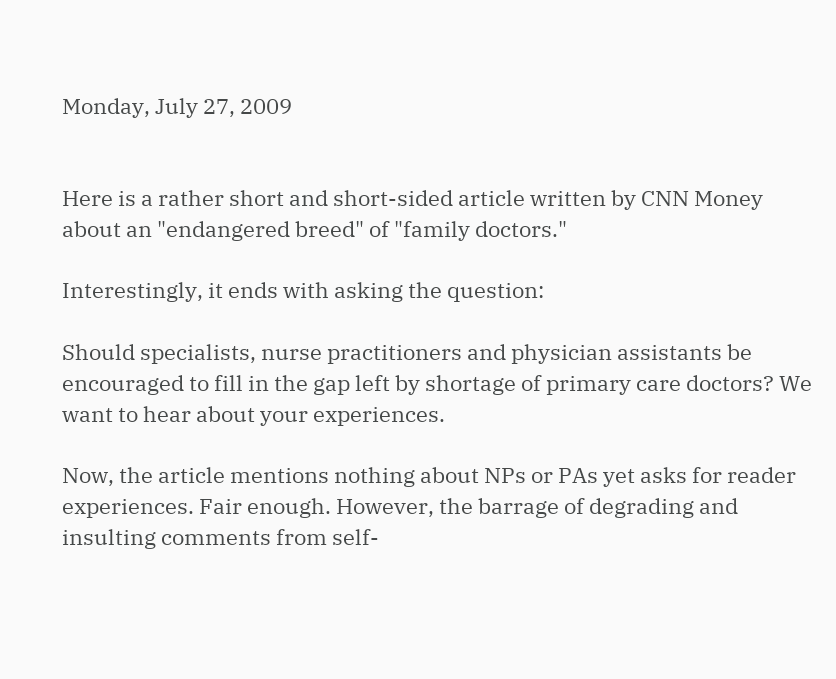Monday, July 27, 2009


Here is a rather short and short-sided article written by CNN Money about an "endangered breed" of "family doctors."

Interestingly, it ends with asking the question:

Should specialists, nurse practitioners and physician assistants be encouraged to fill in the gap left by shortage of primary care doctors? We want to hear about your experiences.

Now, the article mentions nothing about NPs or PAs yet asks for reader experiences. Fair enough. However, the barrage of degrading and insulting comments from self-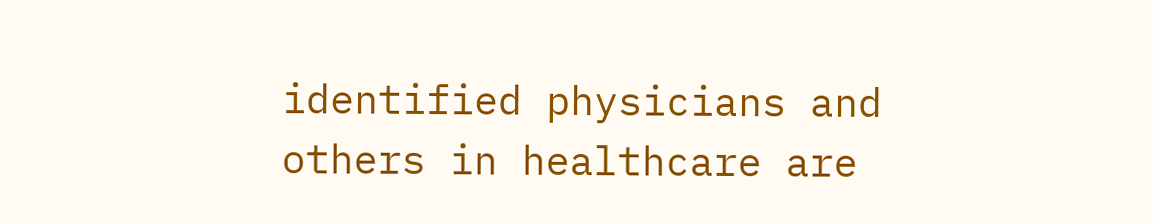identified physicians and others in healthcare are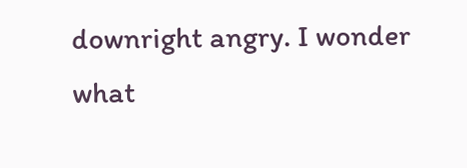downright angry. I wonder what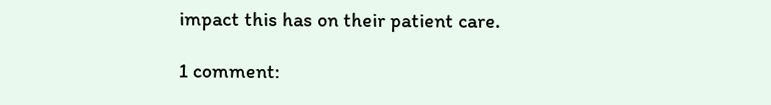impact this has on their patient care.

1 comment: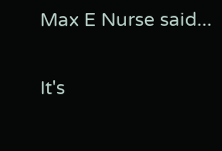Max E Nurse said...

It's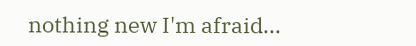nothing new I'm afraid...